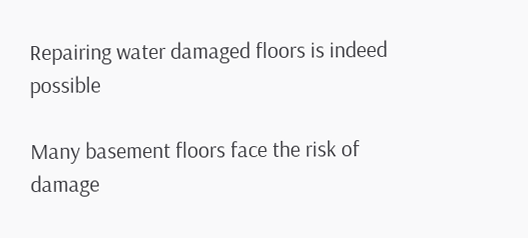Repairing water damaged floors is indeed possible

Many basement floors face the risk of damage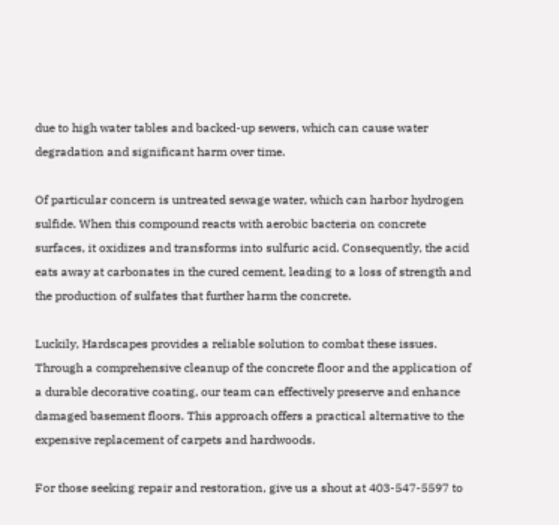due to high water tables and backed-up sewers, which can cause water degradation and significant harm over time.

Of particular concern is untreated sewage water, which can harbor hydrogen sulfide. When this compound reacts with aerobic bacteria on concrete surfaces, it oxidizes and transforms into sulfuric acid. Consequently, the acid eats away at carbonates in the cured cement, leading to a loss of strength and the production of sulfates that further harm the concrete.

Luckily, Hardscapes provides a reliable solution to combat these issues. Through a comprehensive cleanup of the concrete floor and the application of a durable decorative coating, our team can effectively preserve and enhance damaged basement floors. This approach offers a practical alternative to the expensive replacement of carpets and hardwoods.

For those seeking repair and restoration, give us a shout at 403-547-5597 to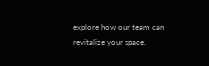explore how our team can revitalize your space.